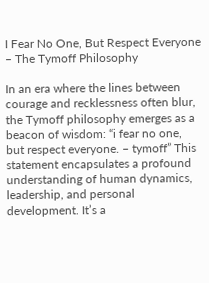I Fear No One, But Respect Everyone – The Tymoff Philosophy

In an era where the lines between courage and recklessness often blur, the Tymoff philosophy emerges as a beacon of wisdom: “i fear no one, but respect everyone. – tymoff” This statement encapsulates a profound understanding of human dynamics, leadership, and personal development. It’s a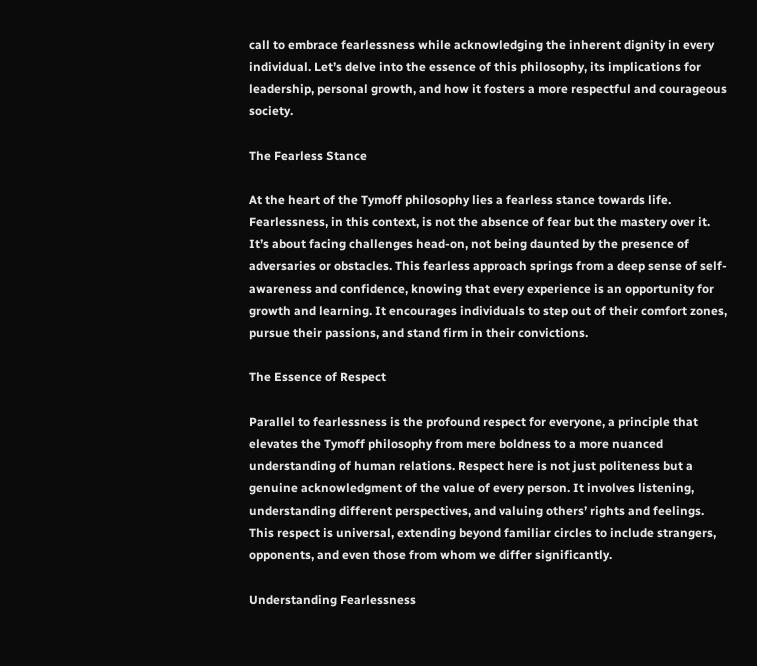call to embrace fearlessness while acknowledging the inherent dignity in every individual. Let’s delve into the essence of this philosophy, its implications for leadership, personal growth, and how it fosters a more respectful and courageous society.

The Fearless Stance

At the heart of the Tymoff philosophy lies a fearless stance towards life. Fearlessness, in this context, is not the absence of fear but the mastery over it. It’s about facing challenges head-on, not being daunted by the presence of adversaries or obstacles. This fearless approach springs from a deep sense of self-awareness and confidence, knowing that every experience is an opportunity for growth and learning. It encourages individuals to step out of their comfort zones, pursue their passions, and stand firm in their convictions.

The Essence of Respect

Parallel to fearlessness is the profound respect for everyone, a principle that elevates the Tymoff philosophy from mere boldness to a more nuanced understanding of human relations. Respect here is not just politeness but a genuine acknowledgment of the value of every person. It involves listening, understanding different perspectives, and valuing others’ rights and feelings. This respect is universal, extending beyond familiar circles to include strangers, opponents, and even those from whom we differ significantly.

Understanding Fearlessness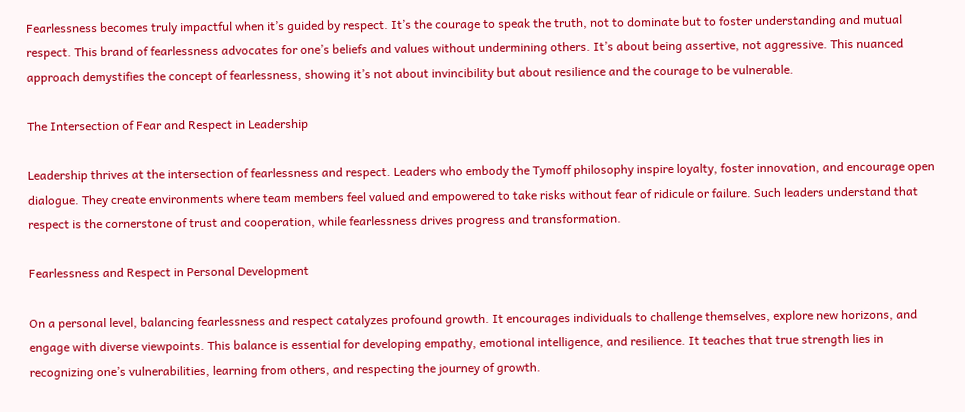Fearlessness becomes truly impactful when it’s guided by respect. It’s the courage to speak the truth, not to dominate but to foster understanding and mutual respect. This brand of fearlessness advocates for one’s beliefs and values without undermining others. It’s about being assertive, not aggressive. This nuanced approach demystifies the concept of fearlessness, showing it’s not about invincibility but about resilience and the courage to be vulnerable.

The Intersection of Fear and Respect in Leadership

Leadership thrives at the intersection of fearlessness and respect. Leaders who embody the Tymoff philosophy inspire loyalty, foster innovation, and encourage open dialogue. They create environments where team members feel valued and empowered to take risks without fear of ridicule or failure. Such leaders understand that respect is the cornerstone of trust and cooperation, while fearlessness drives progress and transformation.

Fearlessness and Respect in Personal Development

On a personal level, balancing fearlessness and respect catalyzes profound growth. It encourages individuals to challenge themselves, explore new horizons, and engage with diverse viewpoints. This balance is essential for developing empathy, emotional intelligence, and resilience. It teaches that true strength lies in recognizing one’s vulnerabilities, learning from others, and respecting the journey of growth.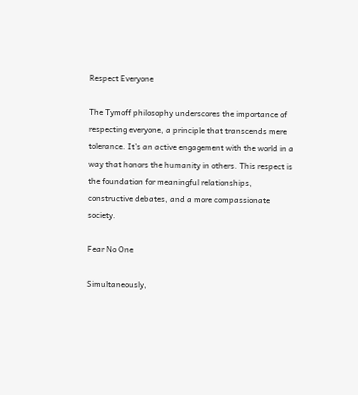Respect Everyone

The Tymoff philosophy underscores the importance of respecting everyone, a principle that transcends mere tolerance. It’s an active engagement with the world in a way that honors the humanity in others. This respect is the foundation for meaningful relationships, constructive debates, and a more compassionate society.

Fear No One

Simultaneously,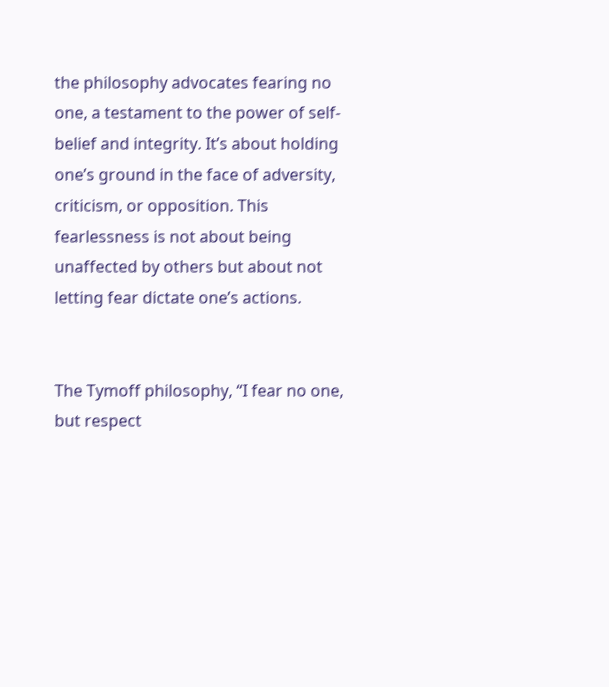the philosophy advocates fearing no one, a testament to the power of self-belief and integrity. It’s about holding one’s ground in the face of adversity, criticism, or opposition. This fearlessness is not about being unaffected by others but about not letting fear dictate one’s actions.


The Tymoff philosophy, “I fear no one, but respect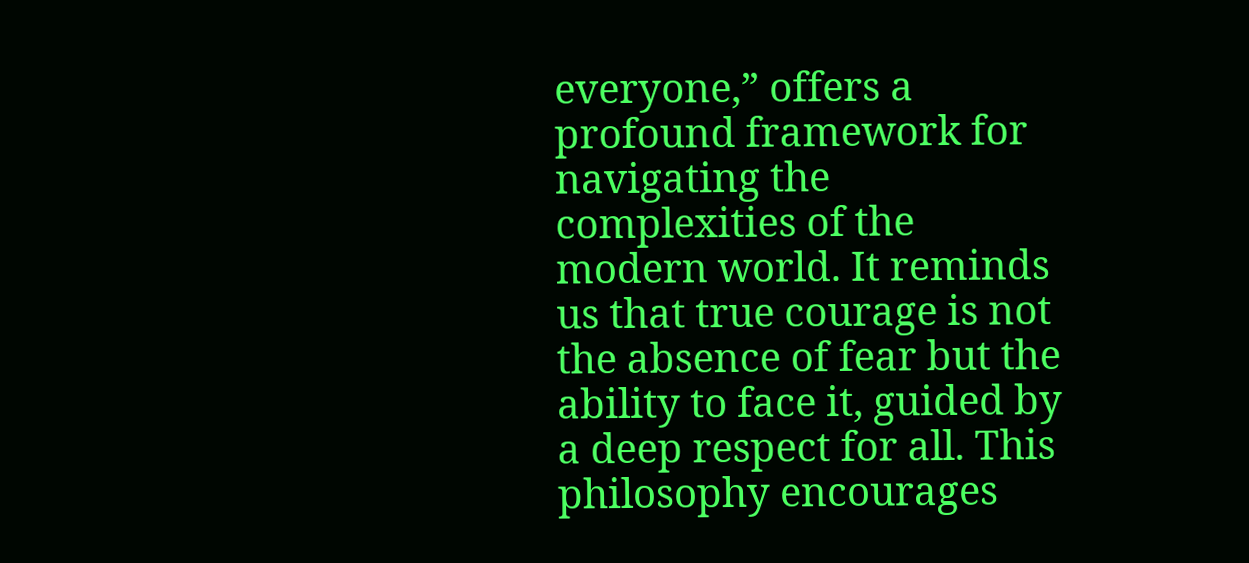everyone,” offers a profound framework for navigating the complexities of the modern world. It reminds us that true courage is not the absence of fear but the ability to face it, guided by a deep respect for all. This philosophy encourages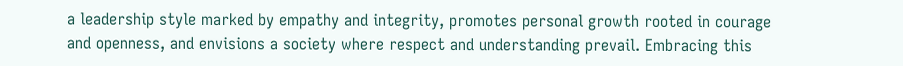a leadership style marked by empathy and integrity, promotes personal growth rooted in courage and openness, and envisions a society where respect and understanding prevail. Embracing this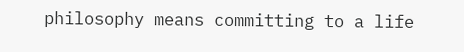philosophy means committing to a life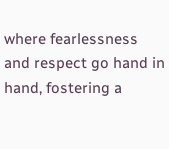where fearlessness and respect go hand in hand, fostering a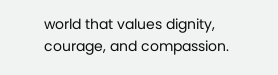world that values dignity, courage, and compassion.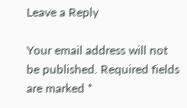Leave a Reply

Your email address will not be published. Required fields are marked *